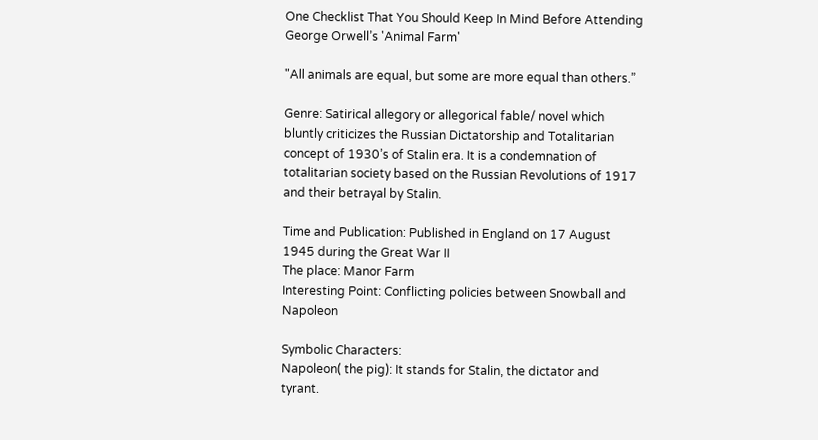One Checklist That You Should Keep In Mind Before Attending George Orwell’s 'Animal Farm'

"All animals are equal, but some are more equal than others.”

Genre: Satirical allegory or allegorical fable/ novel which bluntly criticizes the Russian Dictatorship and Totalitarian concept of 1930’s of Stalin era. It is a condemnation of totalitarian society based on the Russian Revolutions of 1917 and their betrayal by Stalin.

Time and Publication: Published in England on 17 August 1945 during the Great War II
The place: Manor Farm
Interesting Point: Conflicting policies between Snowball and Napoleon

Symbolic Characters:
Napoleon( the pig): It stands for Stalin, the dictator and tyrant.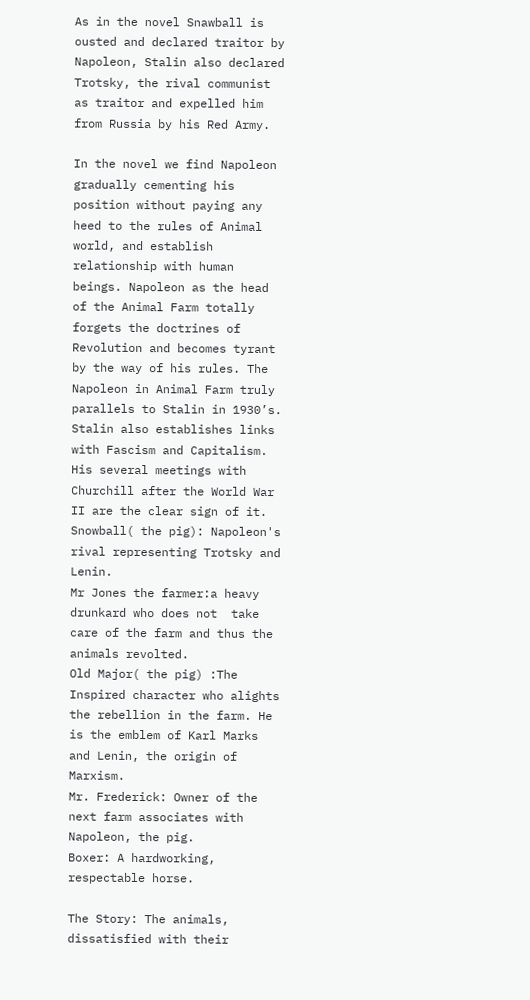As in the novel Snawball is ousted and declared traitor by Napoleon, Stalin also declared Trotsky, the rival communist as traitor and expelled him from Russia by his Red Army.

In the novel we find Napoleon gradually cementing his position without paying any heed to the rules of Animal world, and establish relationship with human beings. Napoleon as the head of the Animal Farm totally forgets the doctrines of Revolution and becomes tyrant by the way of his rules. The Napoleon in Animal Farm truly parallels to Stalin in 1930’s. Stalin also establishes links with Fascism and Capitalism. His several meetings with Churchill after the World War II are the clear sign of it.
Snowball( the pig): Napoleon's rival representing Trotsky and Lenin.
Mr Jones the farmer:a heavy drunkard who does not  take care of the farm and thus the animals revolted.
Old Major( the pig) :The Inspired character who alights the rebellion in the farm. He is the emblem of Karl Marks and Lenin, the origin of Marxism.
Mr. Frederick: Owner of the next farm associates with Napoleon, the pig.
Boxer: A hardworking, respectable horse.

The Story: The animals, dissatisfied with their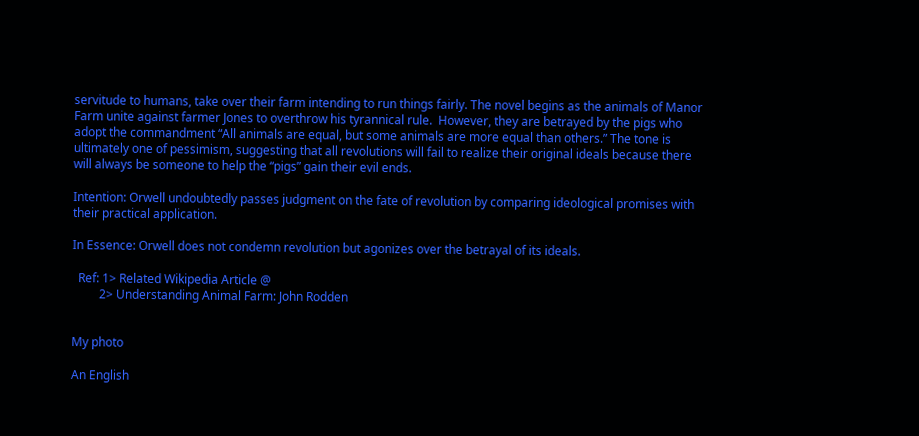servitude to humans, take over their farm intending to run things fairly. The novel begins as the animals of Manor Farm unite against farmer Jones to overthrow his tyrannical rule.  However, they are betrayed by the pigs who adopt the commandment “All animals are equal, but some animals are more equal than others.” The tone is ultimately one of pessimism, suggesting that all revolutions will fail to realize their original ideals because there will always be someone to help the “pigs” gain their evil ends.

Intention: Orwell undoubtedly passes judgment on the fate of revolution by comparing ideological promises with their practical application.

In Essence: Orwell does not condemn revolution but agonizes over the betrayal of its ideals.

  Ref: 1> Related Wikipedia Article @
         2> Understanding Animal Farm: John Rodden


My photo

An English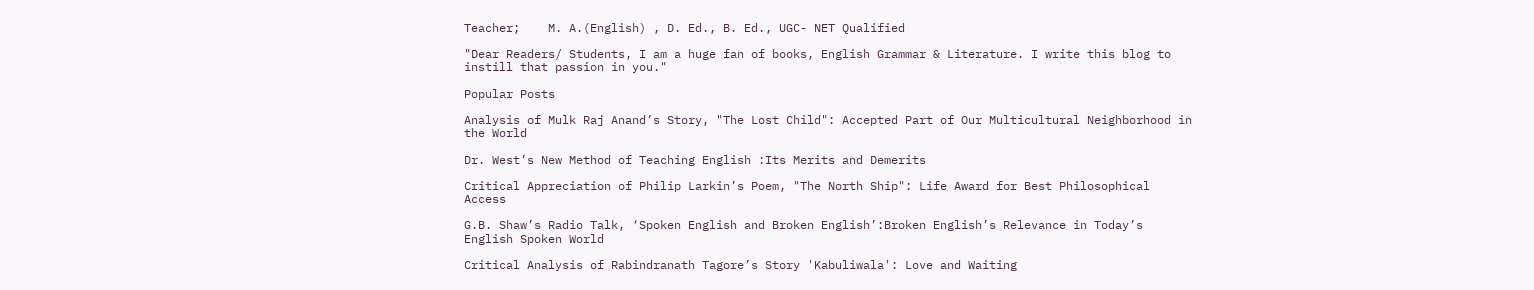Teacher;    M. A.(English) , D. Ed., B. Ed., UGC- NET Qualified

"Dear Readers/ Students, I am a huge fan of books, English Grammar & Literature. I write this blog to instill that passion in you."

Popular Posts

Analysis of Mulk Raj Anand’s Story, "The Lost Child": Accepted Part of Our Multicultural Neighborhood in the World

Dr. West’s New Method of Teaching English :Its Merits and Demerits

Critical Appreciation of Philip Larkin’s Poem, "The North Ship": Life Award for Best Philosophical Access

G.B. Shaw’s Radio Talk, ‘Spoken English and Broken English’:Broken English’s Relevance in Today’s English Spoken World

Critical Analysis of Rabindranath Tagore’s Story 'Kabuliwala': Love and Waiting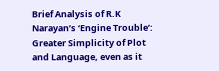Brief Analysis of R.K Narayan’s ‘Engine Trouble’: Greater Simplicity of Plot and Language, even as it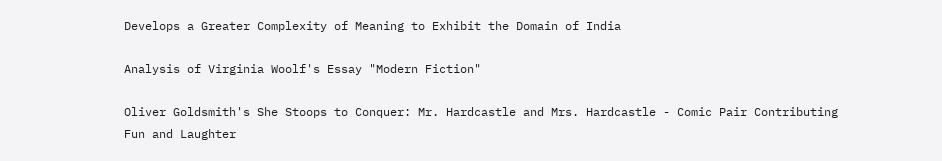Develops a Greater Complexity of Meaning to Exhibit the Domain of India

Analysis of Virginia Woolf's Essay "Modern Fiction"

Oliver Goldsmith's She Stoops to Conquer: Mr. Hardcastle and Mrs. Hardcastle - Comic Pair Contributing Fun and Laughter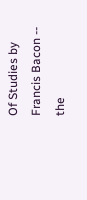Of Studies by Francis Bacon -- the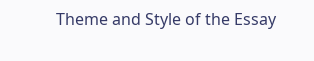Theme and Style of the Essay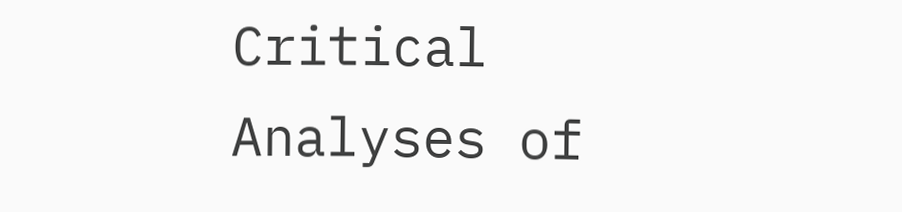Critical Analyses of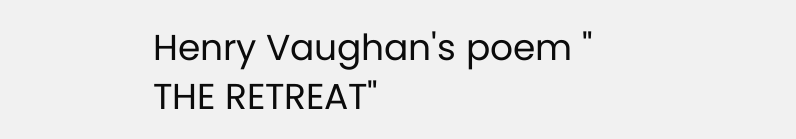Henry Vaughan's poem " THE RETREAT"